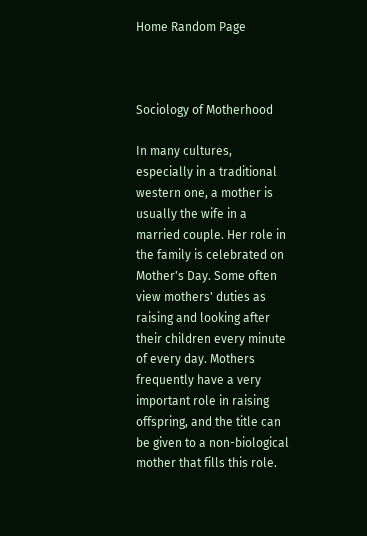Home Random Page



Sociology of Motherhood

In many cultures, especially in a traditional western one, a mother is usually the wife in a married couple. Her role in the family is celebrated on Mother's Day. Some often view mothers' duties as raising and looking after their children every minute of every day. Mothers frequently have a very important role in raising offspring, and the title can be given to a non-biological mother that fills this role.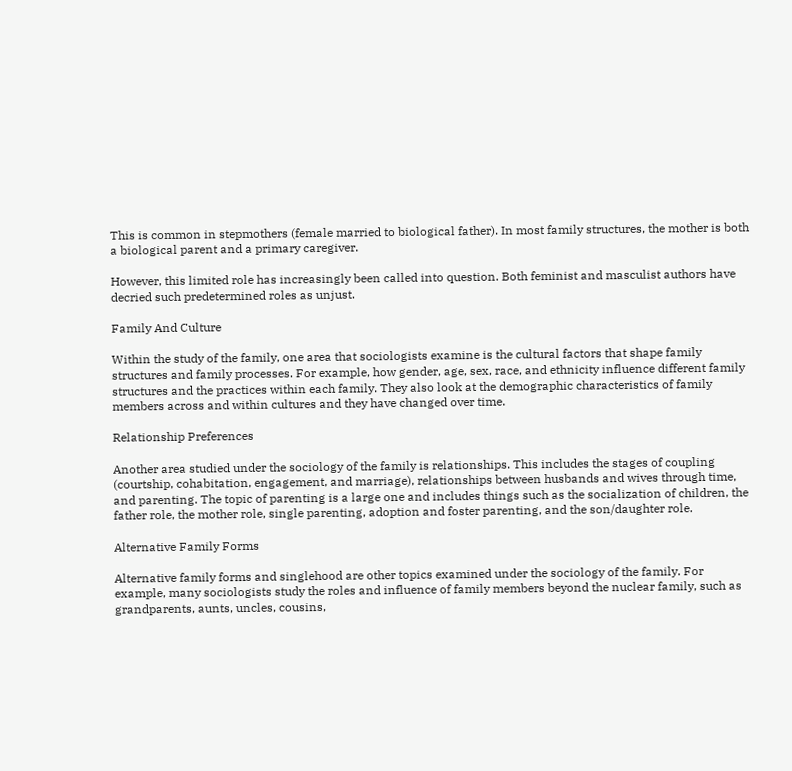This is common in stepmothers (female married to biological father). In most family structures, the mother is both a biological parent and a primary caregiver.

However, this limited role has increasingly been called into question. Both feminist and masculist authors have decried such predetermined roles as unjust.

Family And Culture

Within the study of the family, one area that sociologists examine is the cultural factors that shape family structures and family processes. For example, how gender, age, sex, race, and ethnicity influence different family structures and the practices within each family. They also look at the demographic characteristics of family members across and within cultures and they have changed over time.

Relationship Preferences

Another area studied under the sociology of the family is relationships. This includes the stages of coupling (courtship, cohabitation, engagement, and marriage), relationships between husbands and wives through time, and parenting. The topic of parenting is a large one and includes things such as the socialization of children, the father role, the mother role, single parenting, adoption and foster parenting, and the son/daughter role.

Alternative Family Forms

Alternative family forms and singlehood are other topics examined under the sociology of the family. For example, many sociologists study the roles and influence of family members beyond the nuclear family, such as grandparents, aunts, uncles, cousins,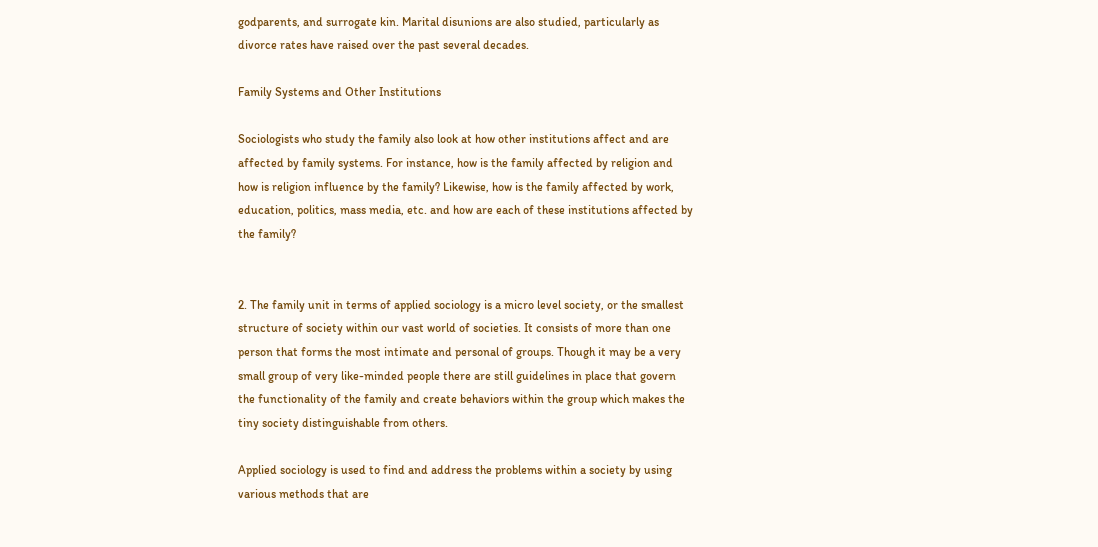godparents, and surrogate kin. Marital disunions are also studied, particularly as divorce rates have raised over the past several decades.

Family Systems and Other Institutions

Sociologists who study the family also look at how other institutions affect and are affected by family systems. For instance, how is the family affected by religion and how is religion influence by the family? Likewise, how is the family affected by work, education, politics, mass media, etc. and how are each of these institutions affected by the family?


2. The family unit in terms of applied sociology is a micro level society, or the smallest structure of society within our vast world of societies. It consists of more than one person that forms the most intimate and personal of groups. Though it may be a very small group of very like-minded people there are still guidelines in place that govern the functionality of the family and create behaviors within the group which makes the tiny society distinguishable from others.

Applied sociology is used to find and address the problems within a society by using various methods that are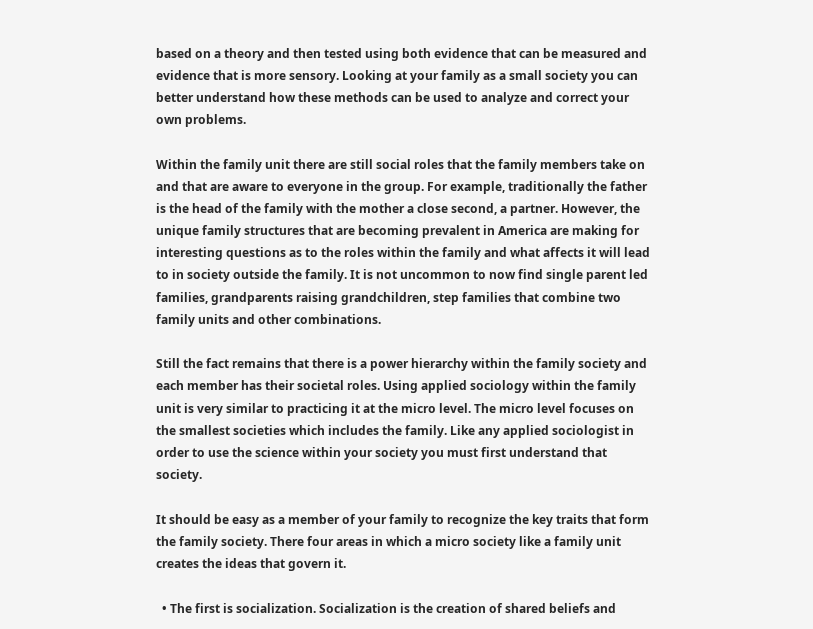based on a theory and then tested using both evidence that can be measured and evidence that is more sensory. Looking at your family as a small society you can better understand how these methods can be used to analyze and correct your own problems.

Within the family unit there are still social roles that the family members take on and that are aware to everyone in the group. For example, traditionally the father is the head of the family with the mother a close second, a partner. However, the unique family structures that are becoming prevalent in America are making for interesting questions as to the roles within the family and what affects it will lead to in society outside the family. It is not uncommon to now find single parent led families, grandparents raising grandchildren, step families that combine two family units and other combinations.

Still the fact remains that there is a power hierarchy within the family society and each member has their societal roles. Using applied sociology within the family unit is very similar to practicing it at the micro level. The micro level focuses on the smallest societies which includes the family. Like any applied sociologist in order to use the science within your society you must first understand that society.

It should be easy as a member of your family to recognize the key traits that form the family society. There four areas in which a micro society like a family unit creates the ideas that govern it.

  • The first is socialization. Socialization is the creation of shared beliefs and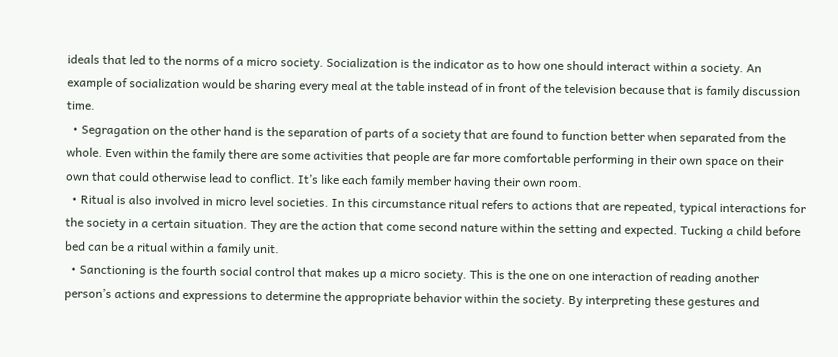ideals that led to the norms of a micro society. Socialization is the indicator as to how one should interact within a society. An example of socialization would be sharing every meal at the table instead of in front of the television because that is family discussion time.
  • Segragation on the other hand is the separation of parts of a society that are found to function better when separated from the whole. Even within the family there are some activities that people are far more comfortable performing in their own space on their own that could otherwise lead to conflict. It’s like each family member having their own room.
  • Ritual is also involved in micro level societies. In this circumstance ritual refers to actions that are repeated, typical interactions for the society in a certain situation. They are the action that come second nature within the setting and expected. Tucking a child before bed can be a ritual within a family unit.
  • Sanctioning is the fourth social control that makes up a micro society. This is the one on one interaction of reading another person’s actions and expressions to determine the appropriate behavior within the society. By interpreting these gestures and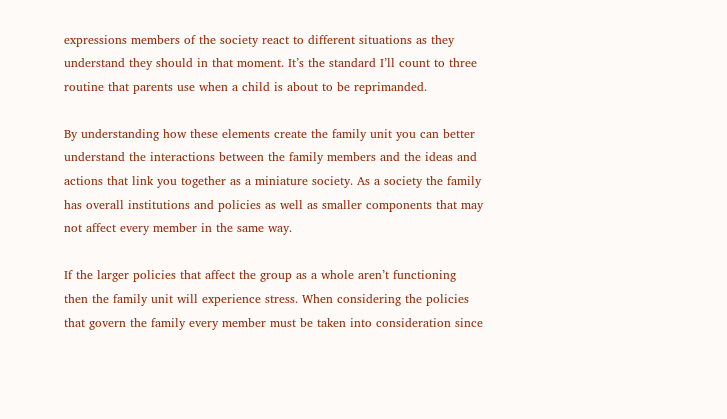expressions members of the society react to different situations as they understand they should in that moment. It’s the standard I’ll count to three routine that parents use when a child is about to be reprimanded.

By understanding how these elements create the family unit you can better understand the interactions between the family members and the ideas and actions that link you together as a miniature society. As a society the family has overall institutions and policies as well as smaller components that may not affect every member in the same way.

If the larger policies that affect the group as a whole aren’t functioning then the family unit will experience stress. When considering the policies that govern the family every member must be taken into consideration since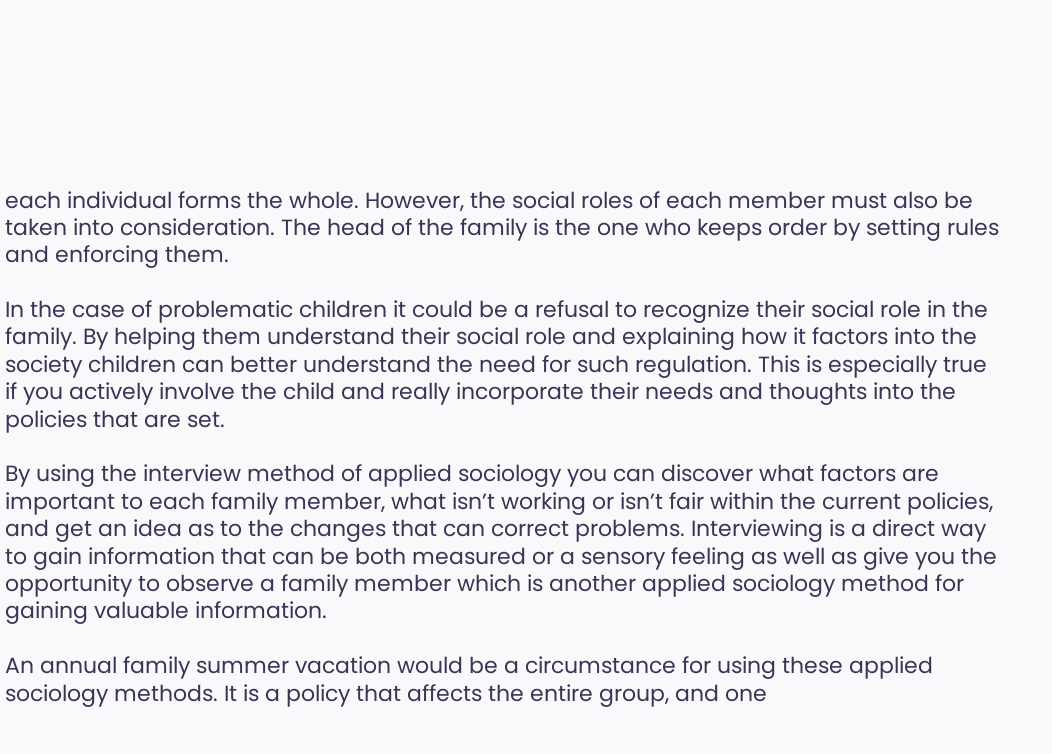each individual forms the whole. However, the social roles of each member must also be taken into consideration. The head of the family is the one who keeps order by setting rules and enforcing them.

In the case of problematic children it could be a refusal to recognize their social role in the family. By helping them understand their social role and explaining how it factors into the society children can better understand the need for such regulation. This is especially true if you actively involve the child and really incorporate their needs and thoughts into the policies that are set.

By using the interview method of applied sociology you can discover what factors are important to each family member, what isn’t working or isn’t fair within the current policies, and get an idea as to the changes that can correct problems. Interviewing is a direct way to gain information that can be both measured or a sensory feeling as well as give you the opportunity to observe a family member which is another applied sociology method for gaining valuable information.

An annual family summer vacation would be a circumstance for using these applied sociology methods. It is a policy that affects the entire group, and one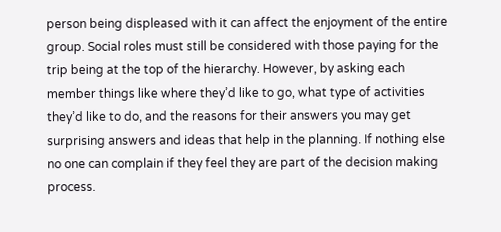person being displeased with it can affect the enjoyment of the entire group. Social roles must still be considered with those paying for the trip being at the top of the hierarchy. However, by asking each member things like where they’d like to go, what type of activities they’d like to do, and the reasons for their answers you may get surprising answers and ideas that help in the planning. If nothing else no one can complain if they feel they are part of the decision making process.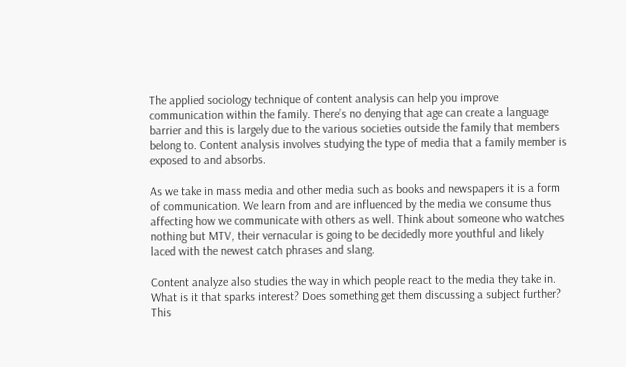The applied sociology technique of content analysis can help you improve communication within the family. There’s no denying that age can create a language barrier and this is largely due to the various societies outside the family that members belong to. Content analysis involves studying the type of media that a family member is exposed to and absorbs.

As we take in mass media and other media such as books and newspapers it is a form of communication. We learn from and are influenced by the media we consume thus affecting how we communicate with others as well. Think about someone who watches nothing but MTV, their vernacular is going to be decidedly more youthful and likely laced with the newest catch phrases and slang.

Content analyze also studies the way in which people react to the media they take in. What is it that sparks interest? Does something get them discussing a subject further? This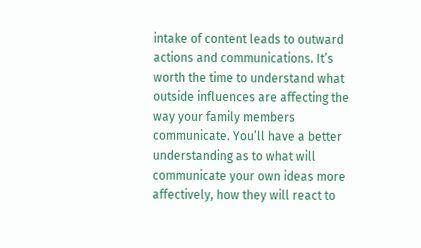intake of content leads to outward actions and communications. It’s worth the time to understand what outside influences are affecting the way your family members communicate. You’ll have a better understanding as to what will communicate your own ideas more affectively, how they will react to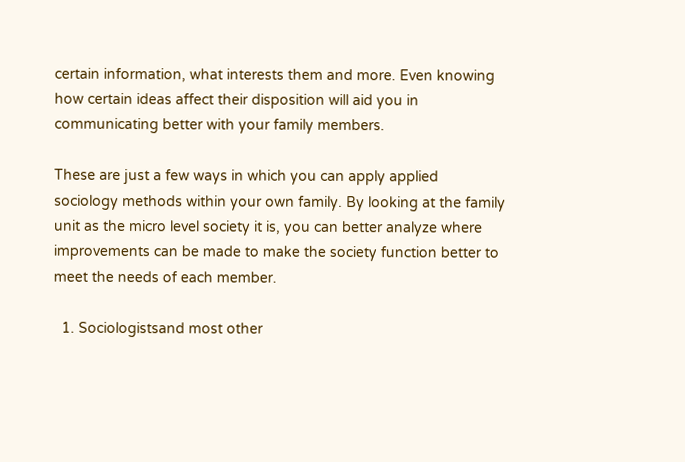certain information, what interests them and more. Even knowing how certain ideas affect their disposition will aid you in communicating better with your family members.

These are just a few ways in which you can apply applied sociology methods within your own family. By looking at the family unit as the micro level society it is, you can better analyze where improvements can be made to make the society function better to meet the needs of each member.

  1. Sociologistsand most other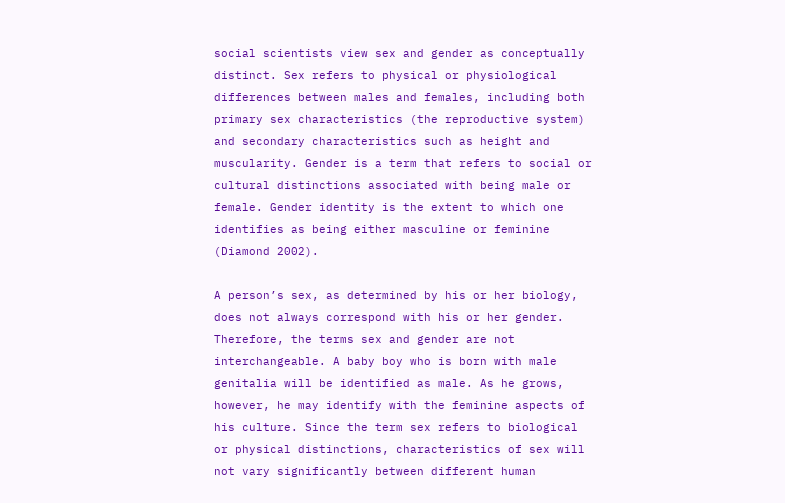social scientists view sex and gender as conceptually distinct. Sex refers to physical or physiological differences between males and females, including both primary sex characteristics (the reproductive system) and secondary characteristics such as height and muscularity. Gender is a term that refers to social or cultural distinctions associated with being male or female. Gender identity is the extent to which one identifies as being either masculine or feminine (Diamond 2002).

A person’s sex, as determined by his or her biology, does not always correspond with his or her gender. Therefore, the terms sex and gender are not interchangeable. A baby boy who is born with male genitalia will be identified as male. As he grows, however, he may identify with the feminine aspects of his culture. Since the term sex refers to biological or physical distinctions, characteristics of sex will not vary significantly between different human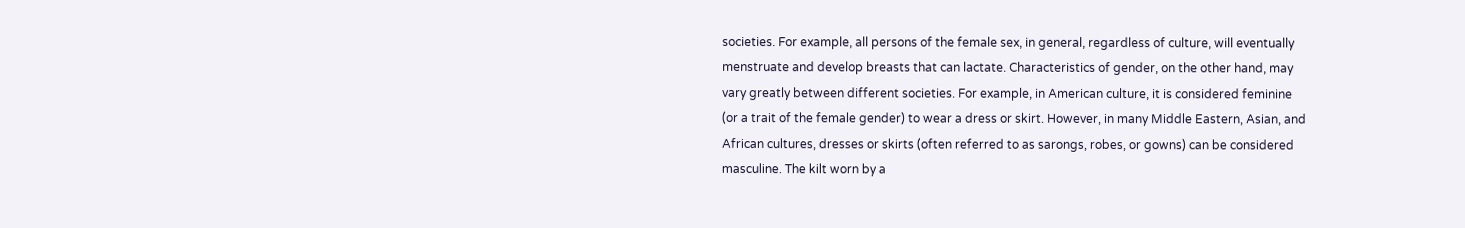societies. For example, all persons of the female sex, in general, regardless of culture, will eventually menstruate and develop breasts that can lactate. Characteristics of gender, on the other hand, may vary greatly between different societies. For example, in American culture, it is considered feminine (or a trait of the female gender) to wear a dress or skirt. However, in many Middle Eastern, Asian, and African cultures, dresses or skirts (often referred to as sarongs, robes, or gowns) can be considered masculine. The kilt worn by a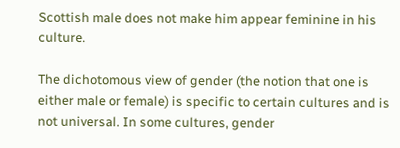Scottish male does not make him appear feminine in his culture.

The dichotomous view of gender (the notion that one is either male or female) is specific to certain cultures and is not universal. In some cultures, gender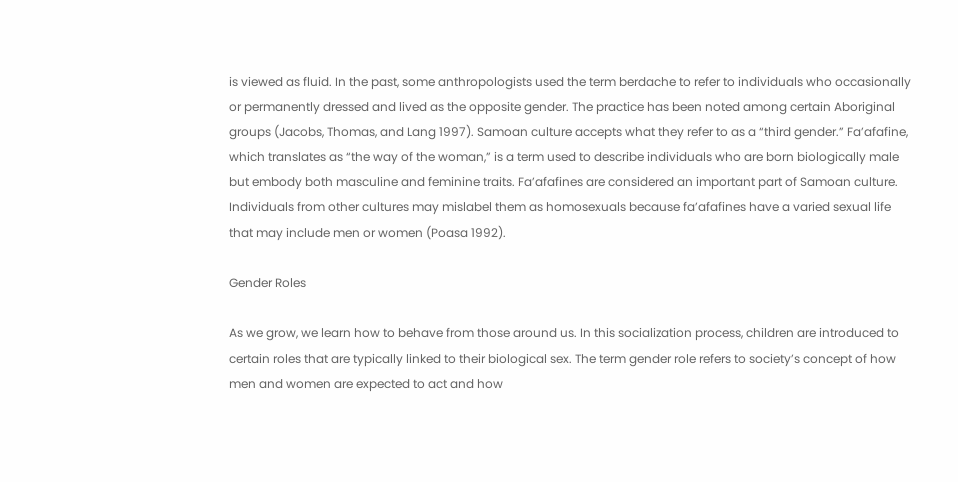is viewed as fluid. In the past, some anthropologists used the term berdache to refer to individuals who occasionally or permanently dressed and lived as the opposite gender. The practice has been noted among certain Aboriginal groups (Jacobs, Thomas, and Lang 1997). Samoan culture accepts what they refer to as a “third gender.” Fa’afafine, which translates as “the way of the woman,” is a term used to describe individuals who are born biologically male but embody both masculine and feminine traits. Fa’afafines are considered an important part of Samoan culture. Individuals from other cultures may mislabel them as homosexuals because fa’afafines have a varied sexual life that may include men or women (Poasa 1992).

Gender Roles

As we grow, we learn how to behave from those around us. In this socialization process, children are introduced to certain roles that are typically linked to their biological sex. The term gender role refers to society’s concept of how men and women are expected to act and how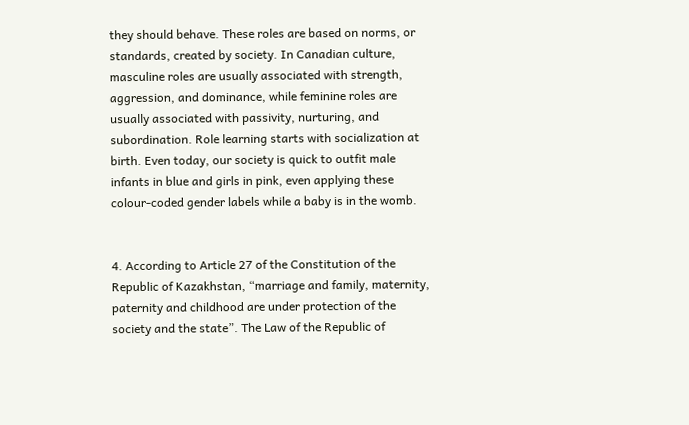they should behave. These roles are based on norms, or standards, created by society. In Canadian culture, masculine roles are usually associated with strength, aggression, and dominance, while feminine roles are usually associated with passivity, nurturing, and subordination. Role learning starts with socialization at birth. Even today, our society is quick to outfit male infants in blue and girls in pink, even applying these colour-coded gender labels while a baby is in the womb.


4. According to Article 27 of the Constitution of the Republic of Kazakhstan, “marriage and family, maternity, paternity and childhood are under protection of the society and the state”. The Law of the Republic of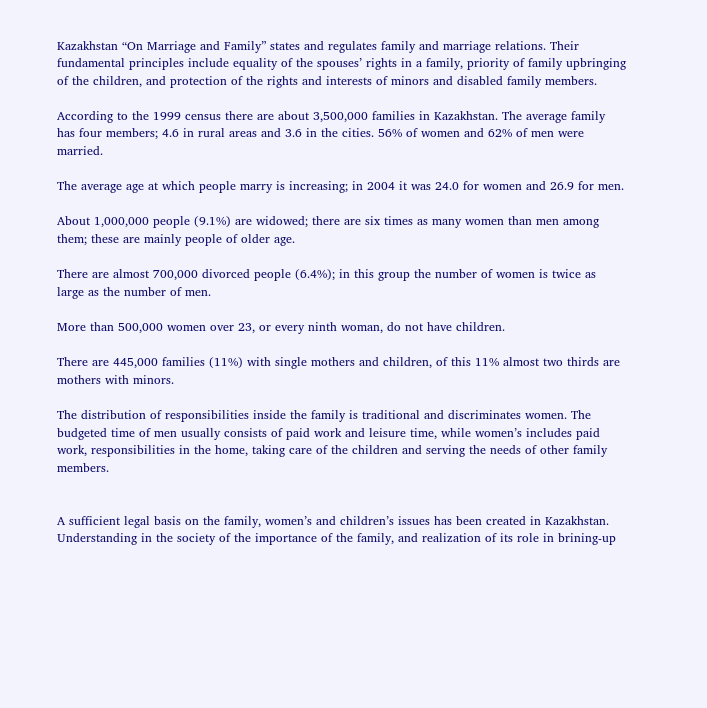Kazakhstan “On Marriage and Family” states and regulates family and marriage relations. Their fundamental principles include equality of the spouses’ rights in a family, priority of family upbringing of the children, and protection of the rights and interests of minors and disabled family members.

According to the 1999 census there are about 3,500,000 families in Kazakhstan. The average family has four members; 4.6 in rural areas and 3.6 in the cities. 56% of women and 62% of men were married.

The average age at which people marry is increasing; in 2004 it was 24.0 for women and 26.9 for men.

About 1,000,000 people (9.1%) are widowed; there are six times as many women than men among them; these are mainly people of older age.

There are almost 700,000 divorced people (6.4%); in this group the number of women is twice as large as the number of men.

More than 500,000 women over 23, or every ninth woman, do not have children.

There are 445,000 families (11%) with single mothers and children, of this 11% almost two thirds are mothers with minors.

The distribution of responsibilities inside the family is traditional and discriminates women. The budgeted time of men usually consists of paid work and leisure time, while women’s includes paid work, responsibilities in the home, taking care of the children and serving the needs of other family members.


A sufficient legal basis on the family, women’s and children’s issues has been created in Kazakhstan. Understanding in the society of the importance of the family, and realization of its role in brining-up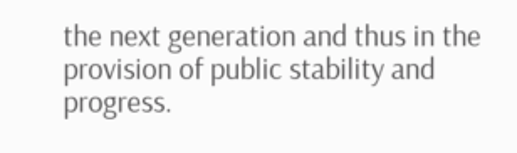the next generation and thus in the provision of public stability and progress.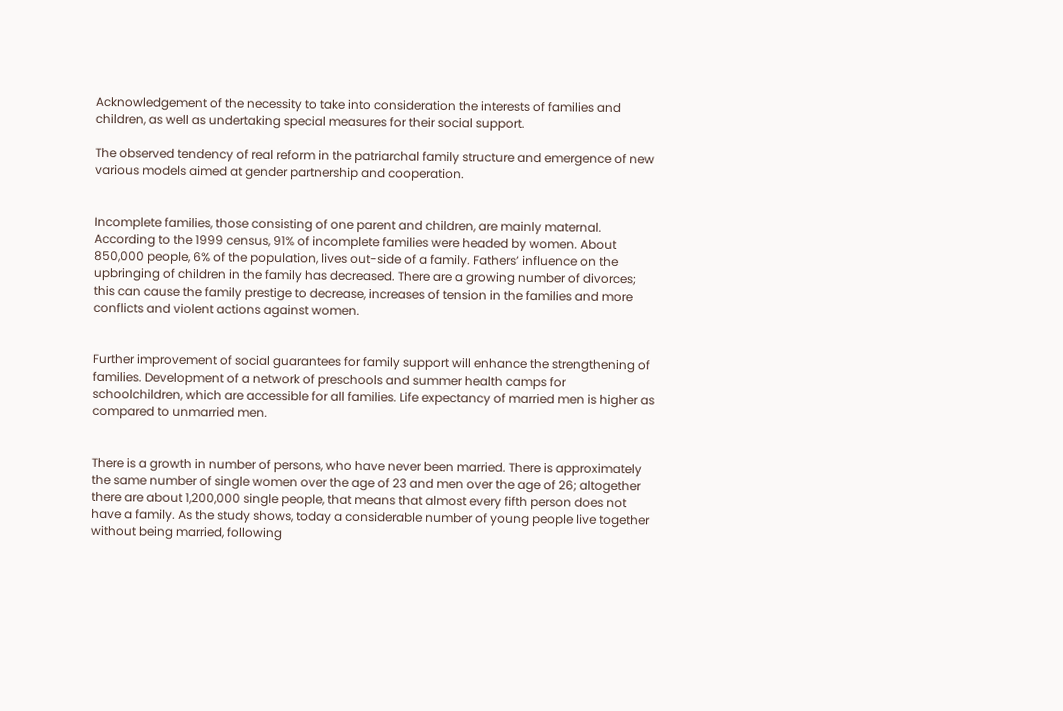Acknowledgement of the necessity to take into consideration the interests of families and children, as well as undertaking special measures for their social support.

The observed tendency of real reform in the patriarchal family structure and emergence of new various models aimed at gender partnership and cooperation.


Incomplete families, those consisting of one parent and children, are mainly maternal. According to the 1999 census, 91% of incomplete families were headed by women. About 850,000 people, 6% of the population, lives out-side of a family. Fathers’ influence on the upbringing of children in the family has decreased. There are a growing number of divorces; this can cause the family prestige to decrease, increases of tension in the families and more conflicts and violent actions against women.


Further improvement of social guarantees for family support will enhance the strengthening of families. Development of a network of preschools and summer health camps for schoolchildren, which are accessible for all families. Life expectancy of married men is higher as compared to unmarried men.


There is a growth in number of persons, who have never been married. There is approximately the same number of single women over the age of 23 and men over the age of 26; altogether there are about 1,200,000 single people, that means that almost every fifth person does not have a family. As the study shows, today a considerable number of young people live together without being married, following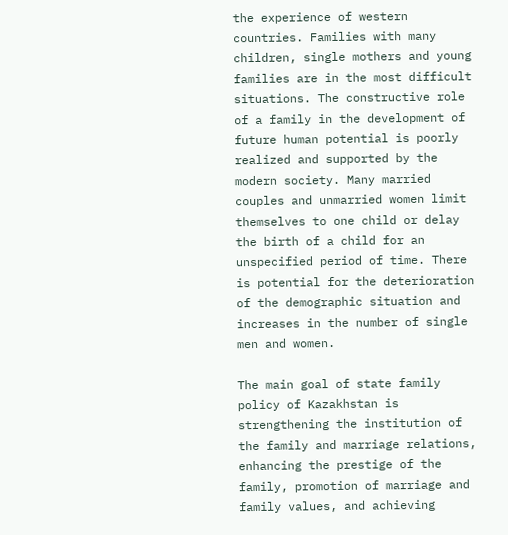the experience of western countries. Families with many children, single mothers and young families are in the most difficult situations. The constructive role of a family in the development of future human potential is poorly realized and supported by the modern society. Many married couples and unmarried women limit themselves to one child or delay the birth of a child for an unspecified period of time. There is potential for the deterioration of the demographic situation and increases in the number of single men and women.

The main goal of state family policy of Kazakhstan is strengthening the institution of the family and marriage relations, enhancing the prestige of the family, promotion of marriage and family values, and achieving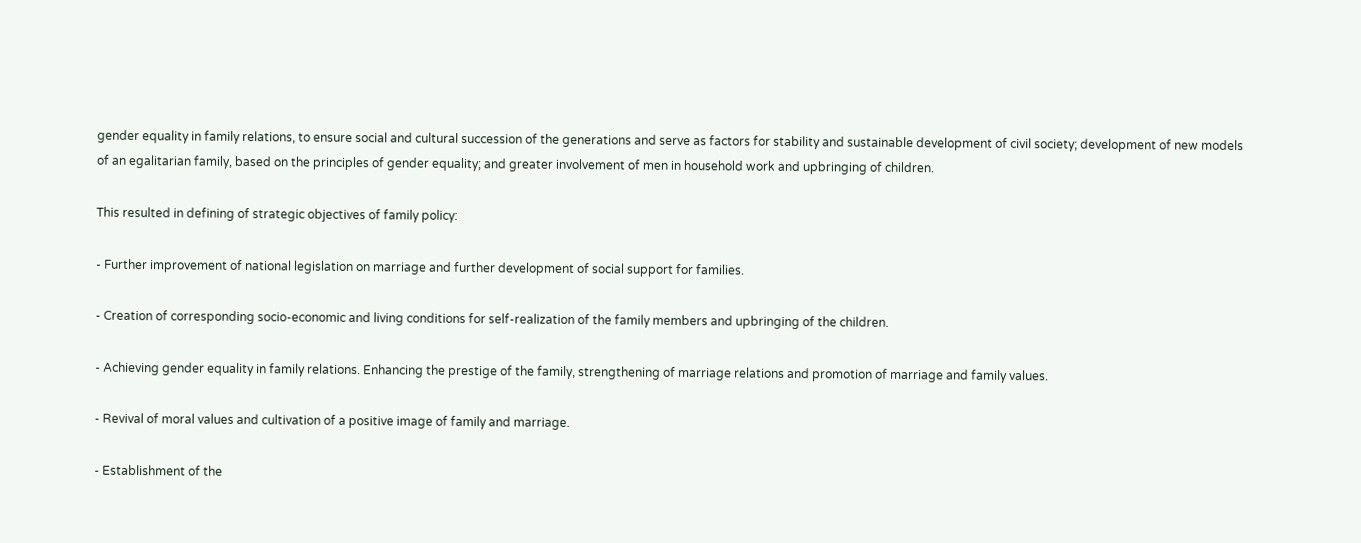gender equality in family relations, to ensure social and cultural succession of the generations and serve as factors for stability and sustainable development of civil society; development of new models of an egalitarian family, based on the principles of gender equality; and greater involvement of men in household work and upbringing of children.

This resulted in defining of strategic objectives of family policy:

- Further improvement of national legislation on marriage and further development of social support for families.

- Creation of corresponding socio-economic and living conditions for self-realization of the family members and upbringing of the children.

- Achieving gender equality in family relations. Enhancing the prestige of the family, strengthening of marriage relations and promotion of marriage and family values.

- Revival of moral values and cultivation of a positive image of family and marriage.

- Establishment of the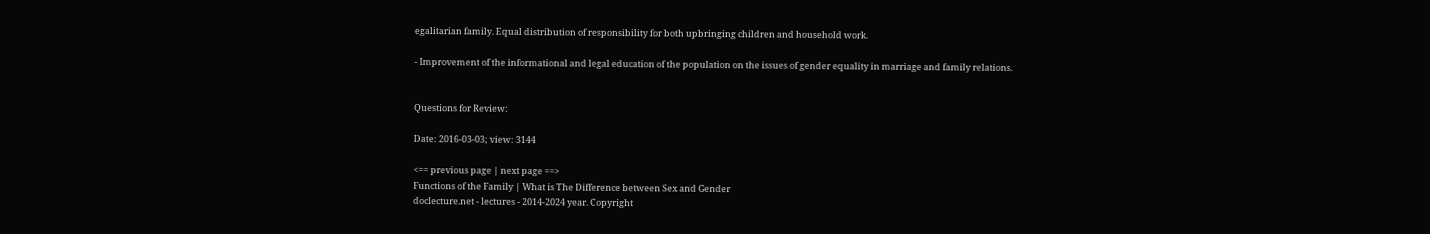egalitarian family. Equal distribution of responsibility for both upbringing children and household work.

- Improvement of the informational and legal education of the population on the issues of gender equality in marriage and family relations.


Questions for Review:

Date: 2016-03-03; view: 3144

<== previous page | next page ==>
Functions of the Family | What is The Difference between Sex and Gender
doclecture.net - lectures - 2014-2024 year. Copyright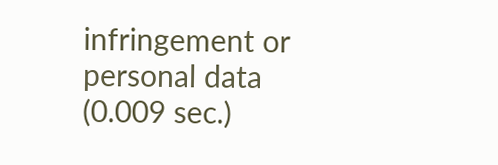infringement or personal data (0.009 sec.)